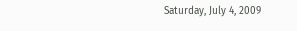Saturday, July 4, 2009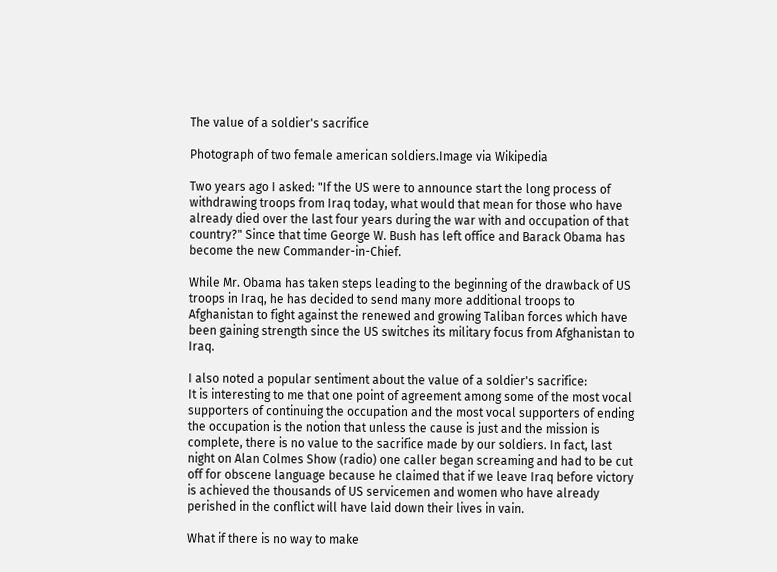The value of a soldier's sacrifice

Photograph of two female american soldiers.Image via Wikipedia

Two years ago I asked: "If the US were to announce start the long process of withdrawing troops from Iraq today, what would that mean for those who have already died over the last four years during the war with and occupation of that country?" Since that time George W. Bush has left office and Barack Obama has become the new Commander-in-Chief.

While Mr. Obama has taken steps leading to the beginning of the drawback of US troops in Iraq, he has decided to send many more additional troops to Afghanistan to fight against the renewed and growing Taliban forces which have been gaining strength since the US switches its military focus from Afghanistan to Iraq.

I also noted a popular sentiment about the value of a soldier's sacrifice:
It is interesting to me that one point of agreement among some of the most vocal supporters of continuing the occupation and the most vocal supporters of ending the occupation is the notion that unless the cause is just and the mission is complete, there is no value to the sacrifice made by our soldiers. In fact, last night on Alan Colmes Show (radio) one caller began screaming and had to be cut off for obscene language because he claimed that if we leave Iraq before victory is achieved the thousands of US servicemen and women who have already perished in the conflict will have laid down their lives in vain.

What if there is no way to make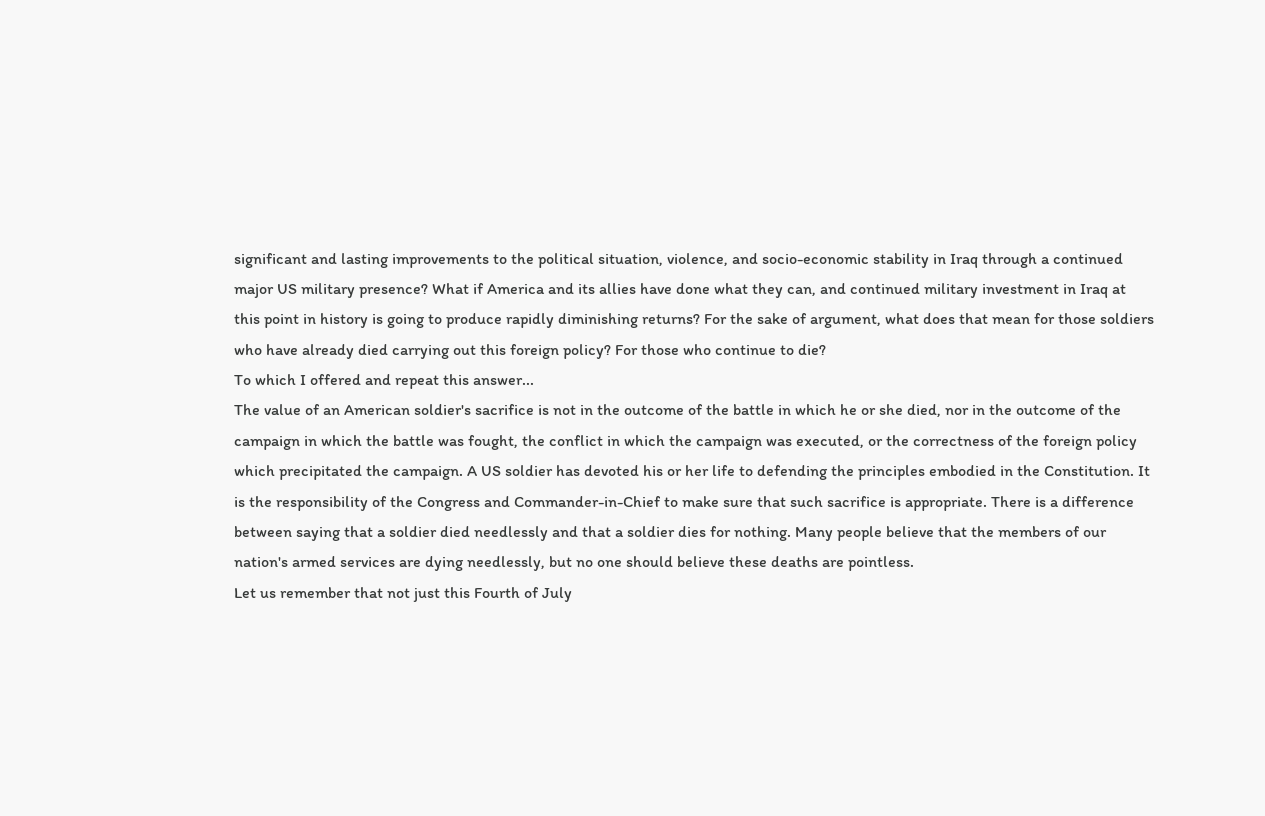significant and lasting improvements to the political situation, violence, and socio-economic stability in Iraq through a continued major US military presence? What if America and its allies have done what they can, and continued military investment in Iraq at this point in history is going to produce rapidly diminishing returns? For the sake of argument, what does that mean for those soldiers who have already died carrying out this foreign policy? For those who continue to die?
To which I offered and repeat this answer...
The value of an American soldier's sacrifice is not in the outcome of the battle in which he or she died, nor in the outcome of the campaign in which the battle was fought, the conflict in which the campaign was executed, or the correctness of the foreign policy which precipitated the campaign. A US soldier has devoted his or her life to defending the principles embodied in the Constitution. It is the responsibility of the Congress and Commander-in-Chief to make sure that such sacrifice is appropriate. There is a difference between saying that a soldier died needlessly and that a soldier dies for nothing. Many people believe that the members of our nation's armed services are dying needlessly, but no one should believe these deaths are pointless.
Let us remember that not just this Fourth of July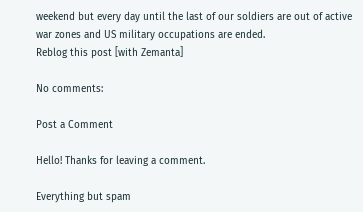weekend but every day until the last of our soldiers are out of active war zones and US military occupations are ended.
Reblog this post [with Zemanta]

No comments:

Post a Comment

Hello! Thanks for leaving a comment.

Everything but spam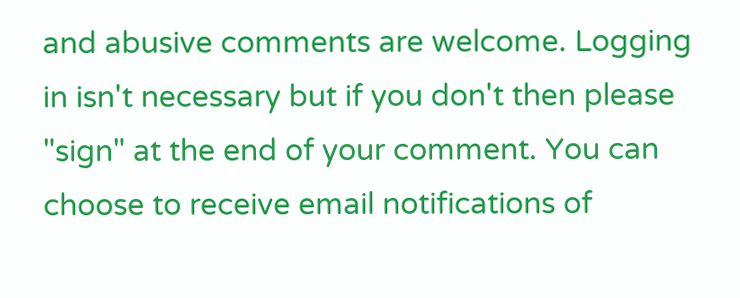and abusive comments are welcome. Logging in isn't necessary but if you don't then please "sign" at the end of your comment. You can choose to receive email notifications of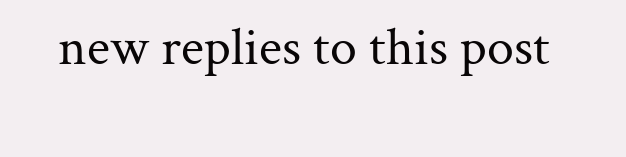new replies to this post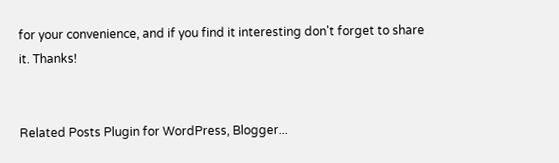for your convenience, and if you find it interesting don't forget to share it. Thanks!


Related Posts Plugin for WordPress, Blogger...